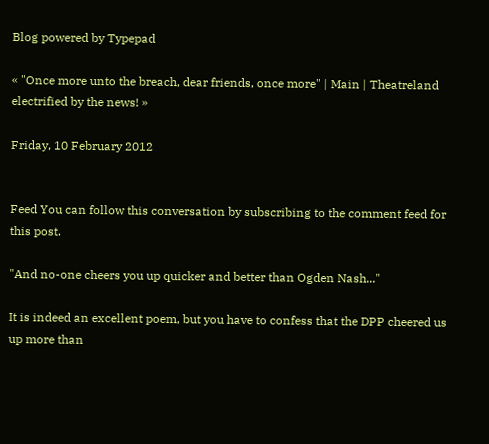Blog powered by Typepad

« "Once more unto the breach, dear friends, once more" | Main | Theatreland electrified by the news! »

Friday, 10 February 2012


Feed You can follow this conversation by subscribing to the comment feed for this post.

"And no-one cheers you up quicker and better than Ogden Nash..."

It is indeed an excellent poem, but you have to confess that the DPP cheered us up more than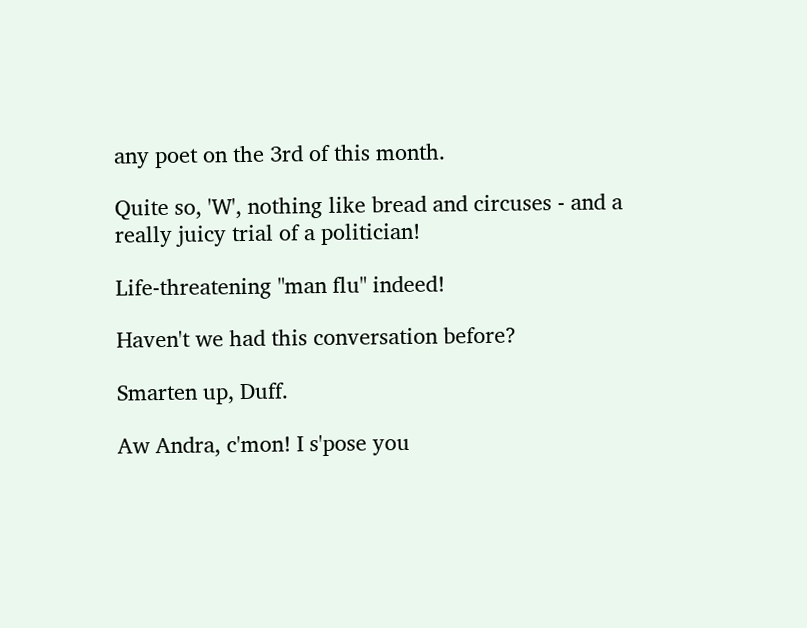any poet on the 3rd of this month.

Quite so, 'W', nothing like bread and circuses - and a really juicy trial of a politician!

Life-threatening "man flu" indeed!

Haven't we had this conversation before?

Smarten up, Duff.

Aw Andra, c'mon! I s'pose you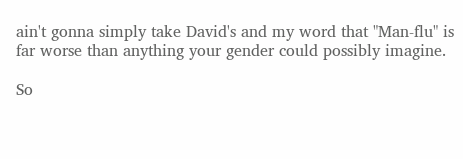ain't gonna simply take David's and my word that "Man-flu" is far worse than anything your gender could possibly imagine.

So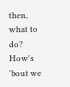then, what to do? How's 'bout we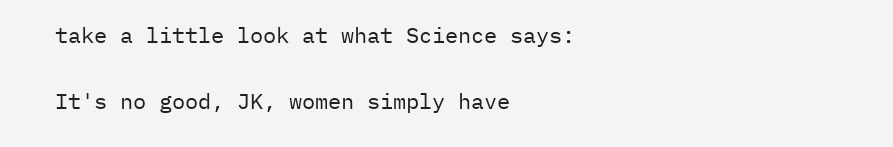take a little look at what Science says:

It's no good, JK, women simply have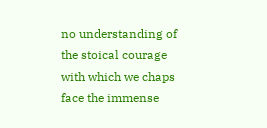no understanding of the stoical courage with which we chaps face the immense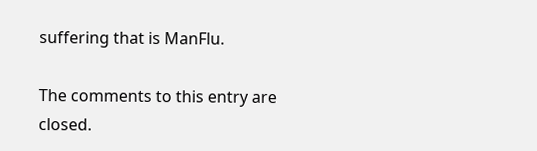suffering that is ManFlu.

The comments to this entry are closed.